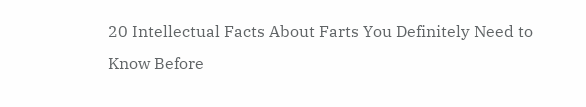20 Intellectual Facts About Farts You Definitely Need to Know Before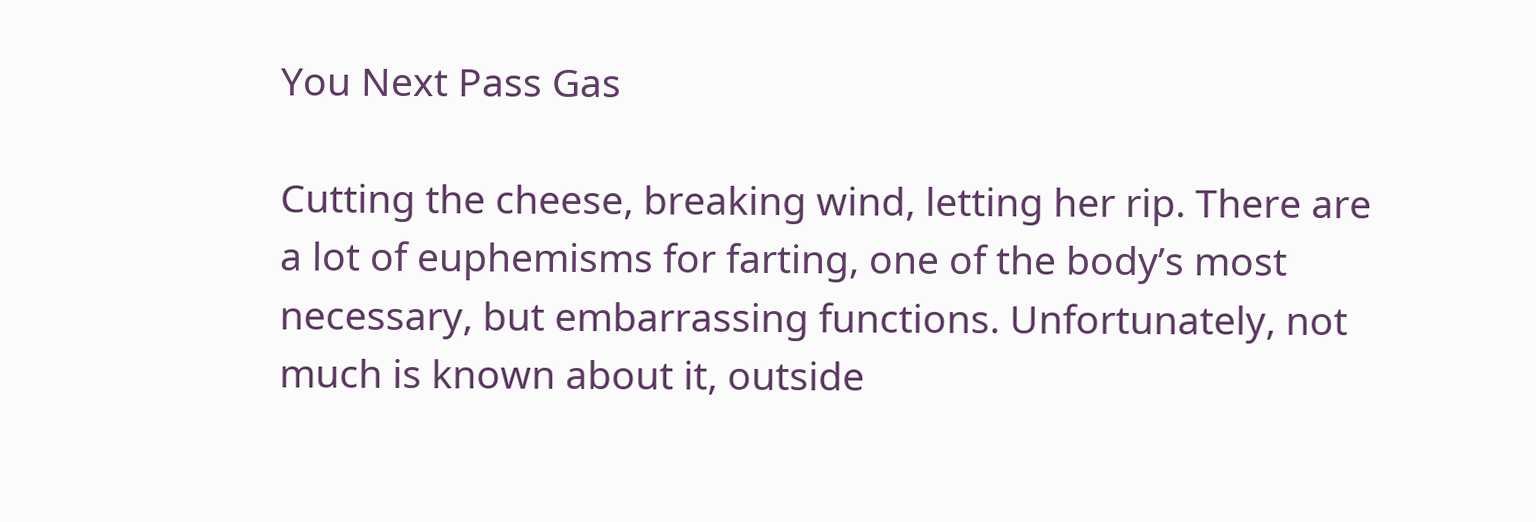You Next Pass Gas

Cutting the cheese, breaking wind, letting her rip. There are a lot of euphemisms for farting, one of the body’s most necessary, but embarrassing functions. Unfortunately, not much is known about it, outside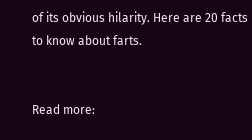of its obvious hilarity. Here are 20 facts to know about farts.


Read more: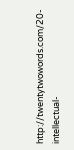http://twentytwowords.com/20-intellectual-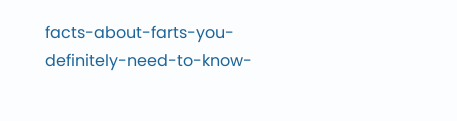facts-about-farts-you-definitely-need-to-know-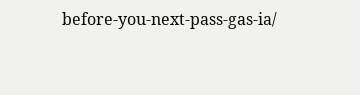before-you-next-pass-gas-ia/